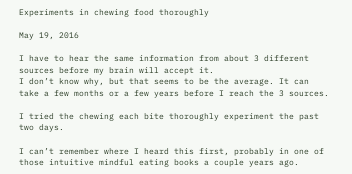Experiments in chewing food thoroughly

May 19, 2016

I have to hear the same information from about 3 different sources before my brain will accept it.
I don’t know why, but that seems to be the average. It can take a few months or a few years before I reach the 3 sources.

I tried the chewing each bite thoroughly experiment the past two days.

I can’t remember where I heard this first, probably in one of those intuitive mindful eating books a couple years ago.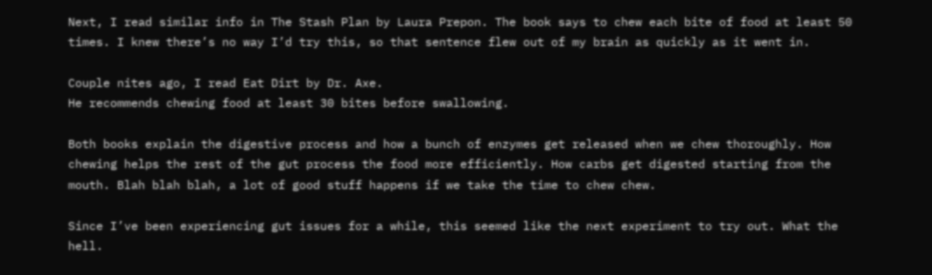Next, I read similar info in The Stash Plan by Laura Prepon. The book says to chew each bite of food at least 50 times. I knew there’s no way I’d try this, so that sentence flew out of my brain as quickly as it went in.

Couple nites ago, I read Eat Dirt by Dr. Axe.
He recommends chewing food at least 30 bites before swallowing.

Both books explain the digestive process and how a bunch of enzymes get released when we chew thoroughly. How chewing helps the rest of the gut process the food more efficiently. How carbs get digested starting from the mouth. Blah blah blah, a lot of good stuff happens if we take the time to chew chew.

Since I’ve been experiencing gut issues for a while, this seemed like the next experiment to try out. What the hell.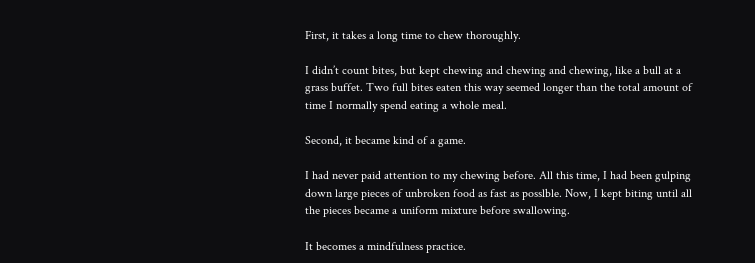First, it takes a long time to chew thoroughly.

I didn’t count bites, but kept chewing and chewing and chewing, like a bull at a grass buffet. Two full bites eaten this way seemed longer than the total amount of time I normally spend eating a whole meal.

Second, it became kind of a game.

I had never paid attention to my chewing before. All this time, I had been gulping down large pieces of unbroken food as fast as posslble. Now, I kept biting until all the pieces became a uniform mixture before swallowing.

It becomes a mindfulness practice.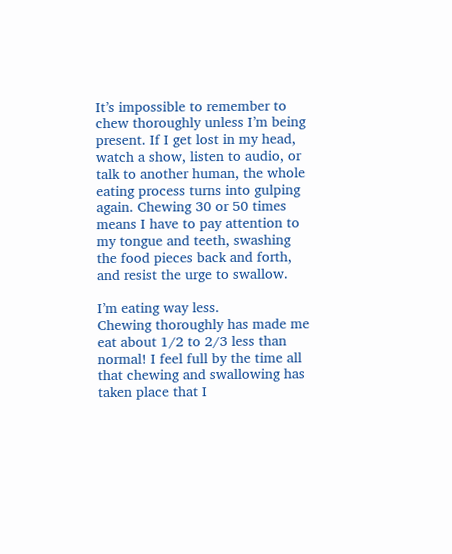It’s impossible to remember to chew thoroughly unless I’m being present. If I get lost in my head, watch a show, listen to audio, or talk to another human, the whole eating process turns into gulping again. Chewing 30 or 50 times means I have to pay attention to my tongue and teeth, swashing the food pieces back and forth, and resist the urge to swallow.

I’m eating way less.
Chewing thoroughly has made me eat about 1/2 to 2/3 less than normal! I feel full by the time all that chewing and swallowing has taken place that I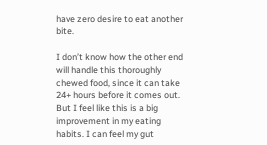have zero desire to eat another bite.

I don’t know how the other end will handle this thoroughly chewed food, since it can take 24+ hours before it comes out. But I feel like this is a big improvement in my eating habits. I can feel my gut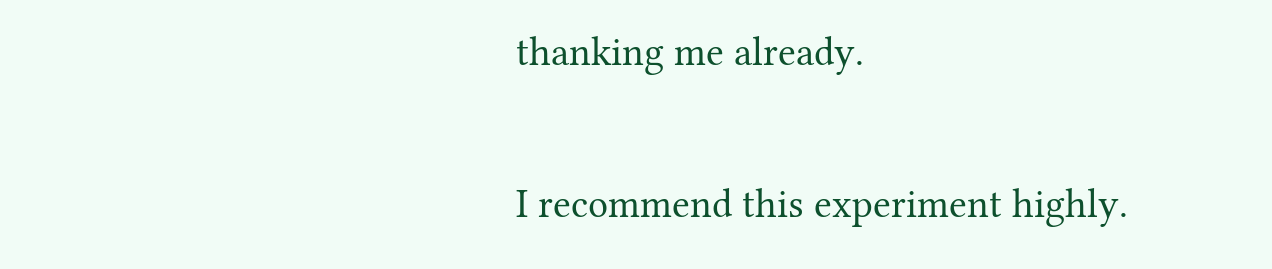thanking me already.

I recommend this experiment highly.